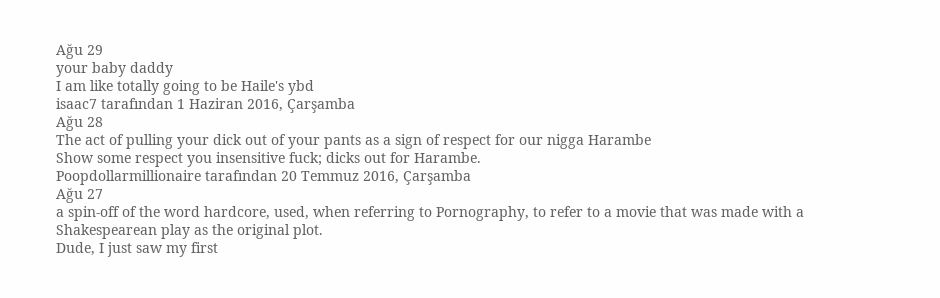Ağu 29
your baby daddy
I am like totally going to be Haile's ybd
isaac7 tarafından 1 Haziran 2016, Çarşamba
Ağu 28
The act of pulling your dick out of your pants as a sign of respect for our nigga Harambe
Show some respect you insensitive fuck; dicks out for Harambe.
Poopdollarmillionaire tarafından 20 Temmuz 2016, Çarşamba
Ağu 27
a spin-off of the word hardcore, used, when referring to Pornography, to refer to a movie that was made with a Shakespearean play as the original plot.
Dude, I just saw my first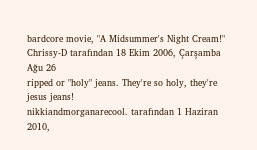bardcore movie, "A Midsummer's Night Cream!"
Chrissy-D tarafından 18 Ekim 2006, Çarşamba
Ağu 26
ripped or "holy" jeans. They're so holy, they're jesus jeans!
nikkiandmorganarecool. tarafından 1 Haziran 2010,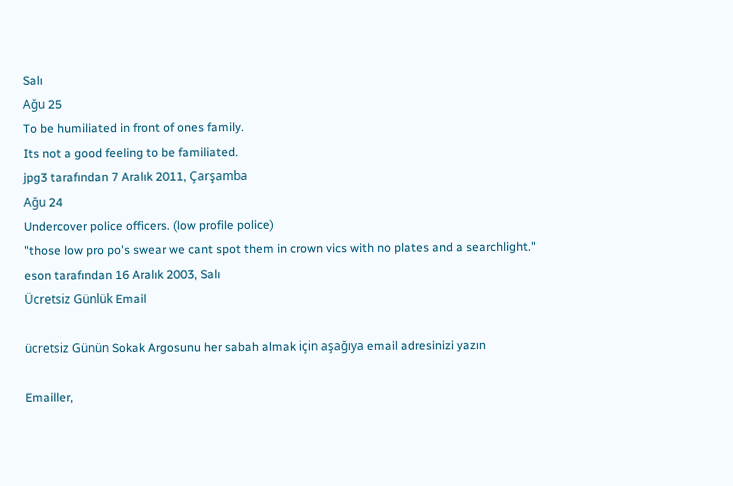Salı
Ağu 25
To be humiliated in front of ones family.
Its not a good feeling to be familiated.
jpg3 tarafından 7 Aralık 2011, Çarşamba
Ağu 24
Undercover police officers. (low profile police)
"those low pro po's swear we cant spot them in crown vics with no plates and a searchlight."
eson tarafından 16 Aralık 2003, Salı
Ücretsiz Günlük Email

ücretsiz Günün Sokak Argosunu her sabah almak için aşağıya email adresinizi yazın

Emailler,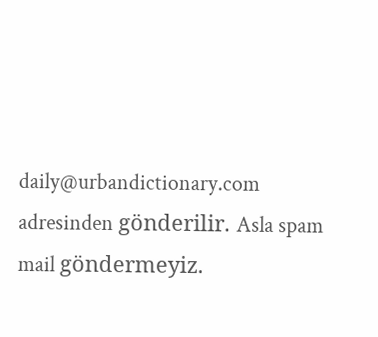daily@urbandictionary.com adresinden gönderilir. Asla spam mail göndermeyiz.